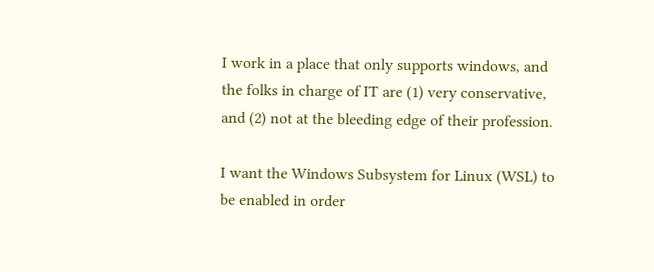I work in a place that only supports windows, and the folks in charge of IT are (1) very conservative, and (2) not at the bleeding edge of their profession.

I want the Windows Subsystem for Linux (WSL) to be enabled in order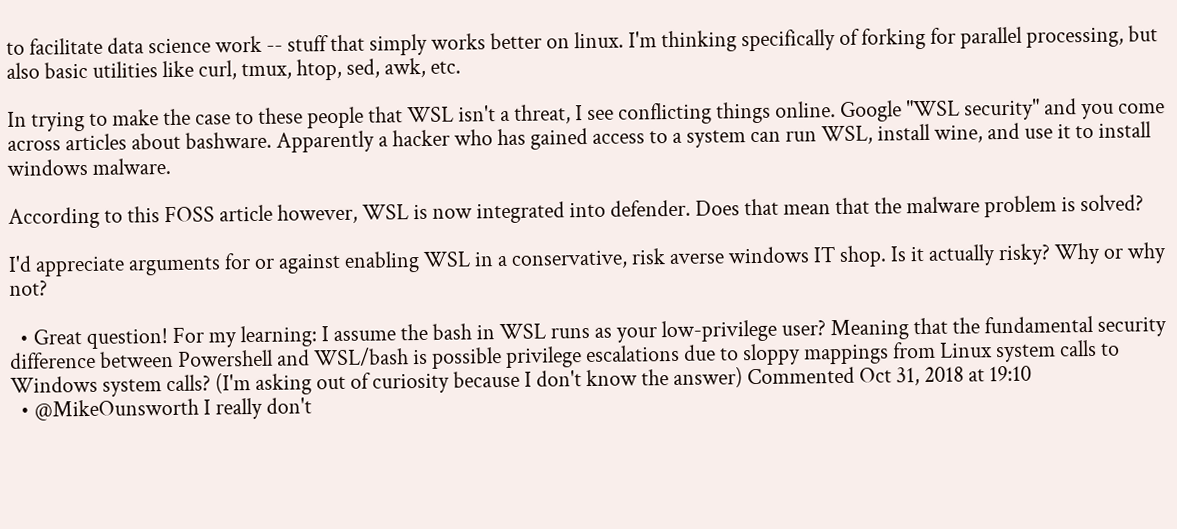to facilitate data science work -- stuff that simply works better on linux. I'm thinking specifically of forking for parallel processing, but also basic utilities like curl, tmux, htop, sed, awk, etc.

In trying to make the case to these people that WSL isn't a threat, I see conflicting things online. Google "WSL security" and you come across articles about bashware. Apparently a hacker who has gained access to a system can run WSL, install wine, and use it to install windows malware.

According to this FOSS article however, WSL is now integrated into defender. Does that mean that the malware problem is solved?

I'd appreciate arguments for or against enabling WSL in a conservative, risk averse windows IT shop. Is it actually risky? Why or why not?

  • Great question! For my learning: I assume the bash in WSL runs as your low-privilege user? Meaning that the fundamental security difference between Powershell and WSL/bash is possible privilege escalations due to sloppy mappings from Linux system calls to Windows system calls? (I'm asking out of curiosity because I don't know the answer) Commented Oct 31, 2018 at 19:10
  • @MikeOunsworth I really don't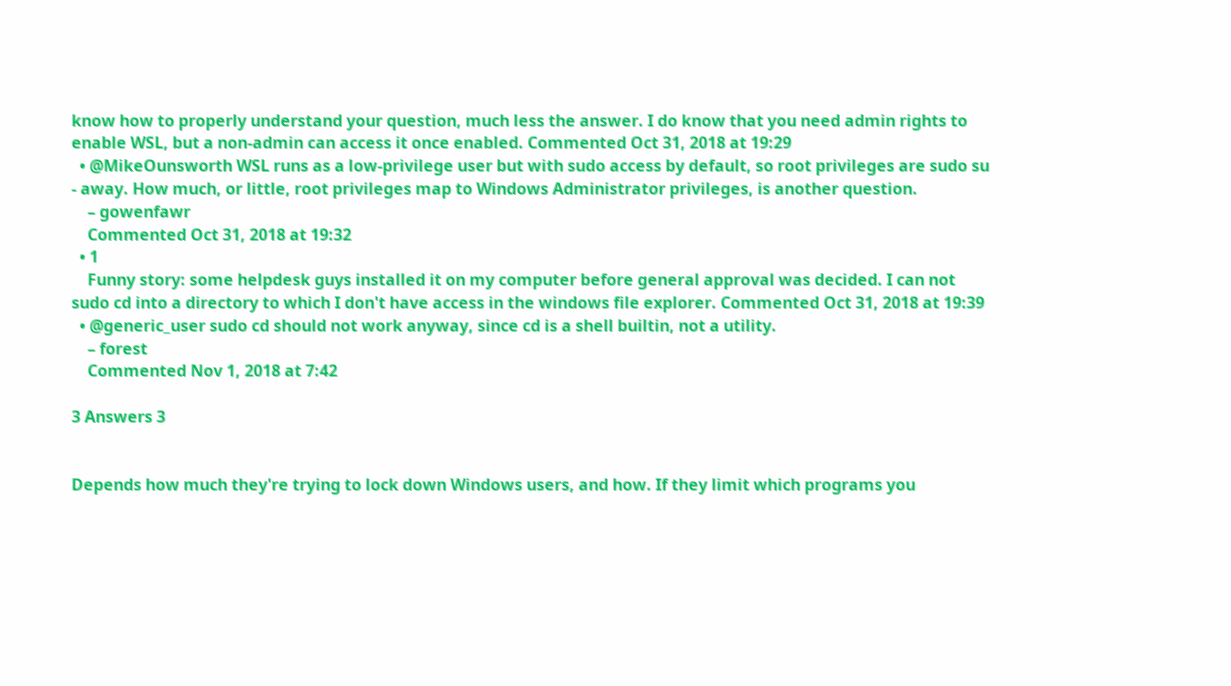know how to properly understand your question, much less the answer. I do know that you need admin rights to enable WSL, but a non-admin can access it once enabled. Commented Oct 31, 2018 at 19:29
  • @MikeOunsworth WSL runs as a low-privilege user but with sudo access by default, so root privileges are sudo su - away. How much, or little, root privileges map to Windows Administrator privileges, is another question.
    – gowenfawr
    Commented Oct 31, 2018 at 19:32
  • 1
    Funny story: some helpdesk guys installed it on my computer before general approval was decided. I can not sudo cd into a directory to which I don't have access in the windows file explorer. Commented Oct 31, 2018 at 19:39
  • @generic_user sudo cd should not work anyway, since cd is a shell builtin, not a utility.
    – forest
    Commented Nov 1, 2018 at 7:42

3 Answers 3


Depends how much they're trying to lock down Windows users, and how. If they limit which programs you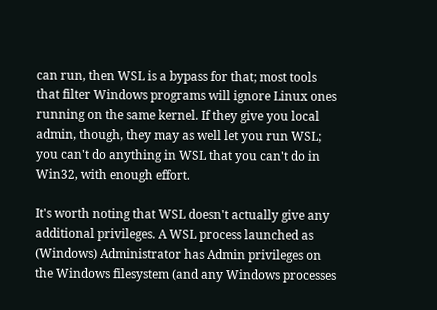can run, then WSL is a bypass for that; most tools that filter Windows programs will ignore Linux ones running on the same kernel. If they give you local admin, though, they may as well let you run WSL; you can't do anything in WSL that you can't do in Win32, with enough effort.

It's worth noting that WSL doesn't actually give any additional privileges. A WSL process launched as (Windows) Administrator has Admin privileges on the Windows filesystem (and any Windows processes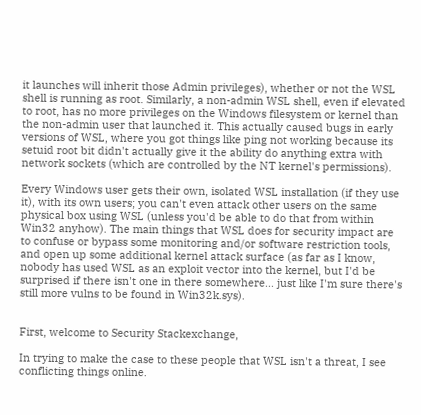it launches will inherit those Admin privileges), whether or not the WSL shell is running as root. Similarly, a non-admin WSL shell, even if elevated to root, has no more privileges on the Windows filesystem or kernel than the non-admin user that launched it. This actually caused bugs in early versions of WSL, where you got things like ping not working because its setuid root bit didn't actually give it the ability do anything extra with network sockets (which are controlled by the NT kernel's permissions).

Every Windows user gets their own, isolated WSL installation (if they use it), with its own users; you can't even attack other users on the same physical box using WSL (unless you'd be able to do that from within Win32 anyhow). The main things that WSL does for security impact are to confuse or bypass some monitoring and/or software restriction tools, and open up some additional kernel attack surface (as far as I know, nobody has used WSL as an exploit vector into the kernel, but I'd be surprised if there isn't one in there somewhere... just like I'm sure there's still more vulns to be found in Win32k.sys).


First, welcome to Security Stackexchange,

In trying to make the case to these people that WSL isn't a threat, I see conflicting things online.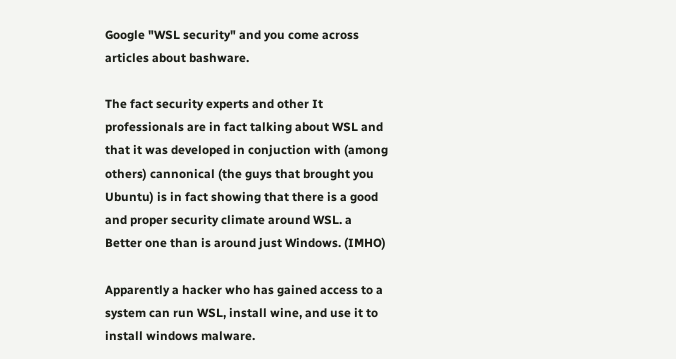Google "WSL security" and you come across articles about bashware.

The fact security experts and other It professionals are in fact talking about WSL and that it was developed in conjuction with (among others) cannonical (the guys that brought you Ubuntu) is in fact showing that there is a good and proper security climate around WSL. a Better one than is around just Windows. (IMHO)

Apparently a hacker who has gained access to a system can run WSL, install wine, and use it to install windows malware.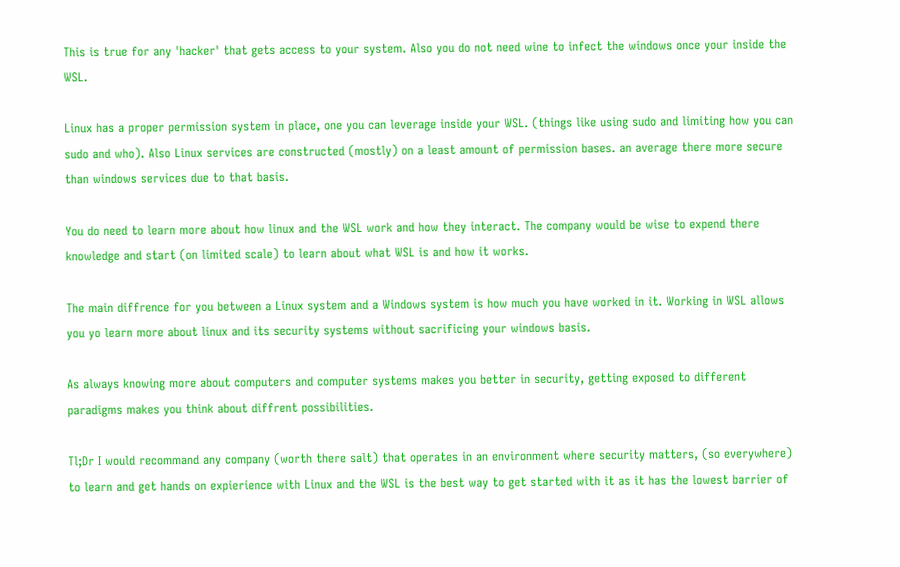This is true for any 'hacker' that gets access to your system. Also you do not need wine to infect the windows once your inside the WSL.

Linux has a proper permission system in place, one you can leverage inside your WSL. (things like using sudo and limiting how you can sudo and who). Also Linux services are constructed (mostly) on a least amount of permission bases. an average there more secure than windows services due to that basis.

You do need to learn more about how linux and the WSL work and how they interact. The company would be wise to expend there knowledge and start (on limited scale) to learn about what WSL is and how it works.

The main diffrence for you between a Linux system and a Windows system is how much you have worked in it. Working in WSL allows you yo learn more about linux and its security systems without sacrificing your windows basis.

As always knowing more about computers and computer systems makes you better in security, getting exposed to different paradigms makes you think about diffrent possibilities.

Tl;Dr I would recommand any company (worth there salt) that operates in an environment where security matters, (so everywhere) to learn and get hands on expierience with Linux and the WSL is the best way to get started with it as it has the lowest barrier of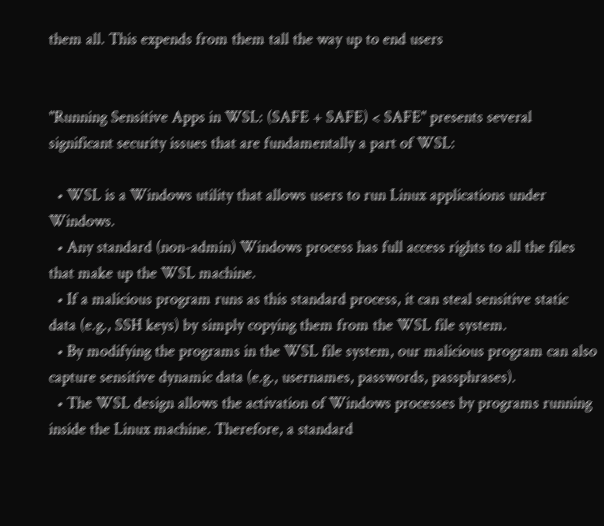them all. This expends from them tall the way up to end users


"Running Sensitive Apps in WSL: (SAFE + SAFE) < SAFE" presents several significant security issues that are fundamentally a part of WSL:

  • WSL is a Windows utility that allows users to run Linux applications under Windows.
  • Any standard (non-admin) Windows process has full access rights to all the files that make up the WSL machine.
  • If a malicious program runs as this standard process, it can steal sensitive static data (e.g., SSH keys) by simply copying them from the WSL file system.
  • By modifying the programs in the WSL file system, our malicious program can also capture sensitive dynamic data (e.g., usernames, passwords, passphrases).
  • The WSL design allows the activation of Windows processes by programs running inside the Linux machine. Therefore, a standard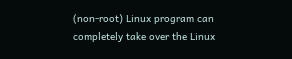(non-root) Linux program can completely take over the Linux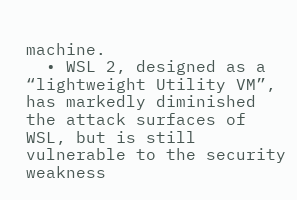machine.
  • WSL 2, designed as a “lightweight Utility VM”, has markedly diminished the attack surfaces of WSL, but is still vulnerable to the security weakness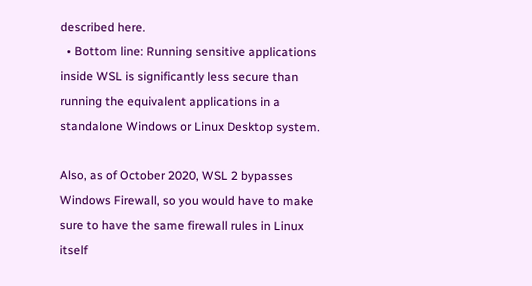described here.
  • Bottom line: Running sensitive applications inside WSL is significantly less secure than running the equivalent applications in a standalone Windows or Linux Desktop system.

Also, as of October 2020, WSL 2 bypasses Windows Firewall, so you would have to make sure to have the same firewall rules in Linux itself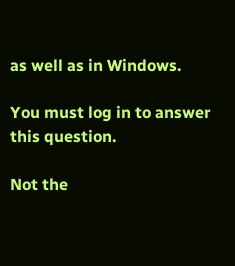as well as in Windows.

You must log in to answer this question.

Not the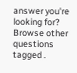answer you're looking for? Browse other questions tagged .